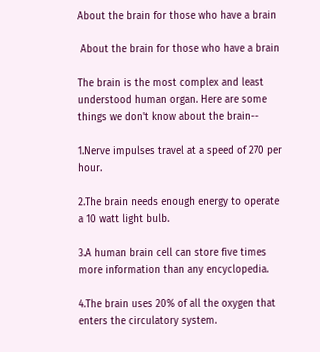About the brain for those who have a brain

 About the brain for those who have a brain

The brain is the most complex and least understood human organ. Here are some things we don't know about the brain--

1.Nerve impulses travel at a speed of 270 per hour.

2.The brain needs enough energy to operate a 10 watt light bulb.

3.A human brain cell can store five times more information than any encyclopedia.

4.The brain uses 20% of all the oxygen that enters the circulatory system.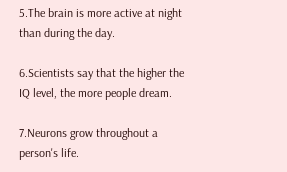5.The brain is more active at night than during the day.

6.Scientists say that the higher the IQ level, the more people dream.

7.Neurons grow throughout a person's life.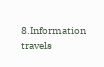8.Information travels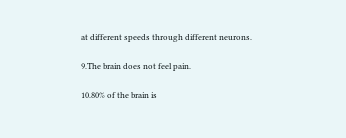at different speeds through different neurons.

9.The brain does not feel pain.

10.80% of the brain is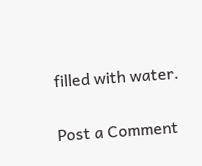filled with water.

Post a Comment